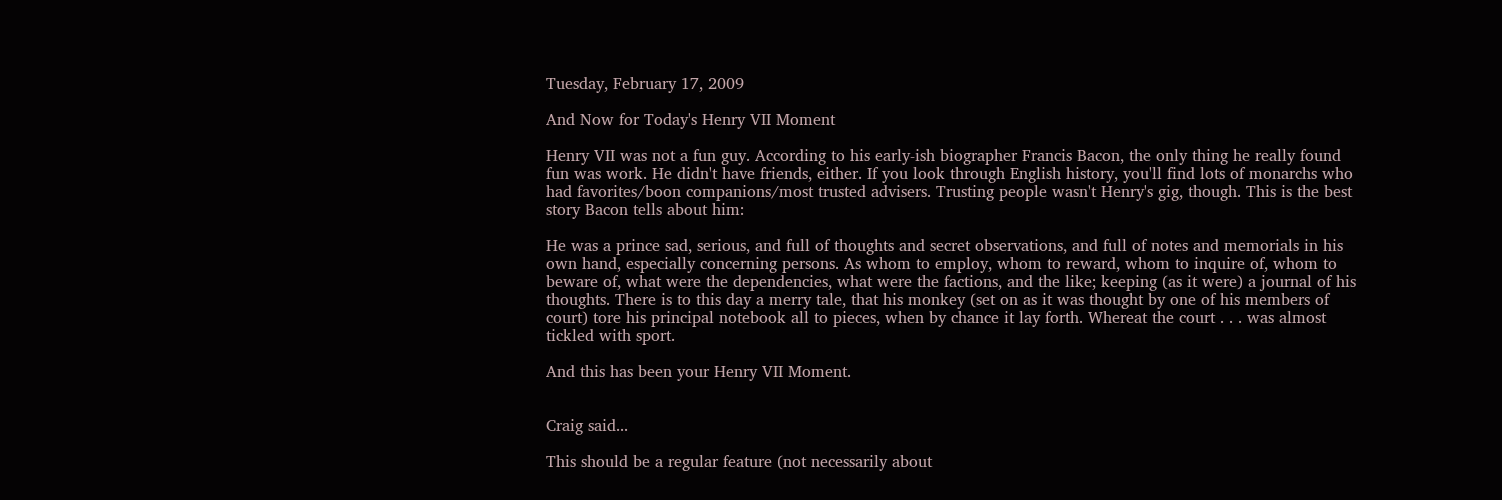Tuesday, February 17, 2009

And Now for Today's Henry VII Moment

Henry VII was not a fun guy. According to his early-ish biographer Francis Bacon, the only thing he really found fun was work. He didn't have friends, either. If you look through English history, you'll find lots of monarchs who had favorites/boon companions/most trusted advisers. Trusting people wasn't Henry's gig, though. This is the best story Bacon tells about him:

He was a prince sad, serious, and full of thoughts and secret observations, and full of notes and memorials in his own hand, especially concerning persons. As whom to employ, whom to reward, whom to inquire of, whom to beware of, what were the dependencies, what were the factions, and the like; keeping (as it were) a journal of his thoughts. There is to this day a merry tale, that his monkey (set on as it was thought by one of his members of court) tore his principal notebook all to pieces, when by chance it lay forth. Whereat the court . . . was almost tickled with sport.

And this has been your Henry VII Moment.


Craig said...

This should be a regular feature (not necessarily about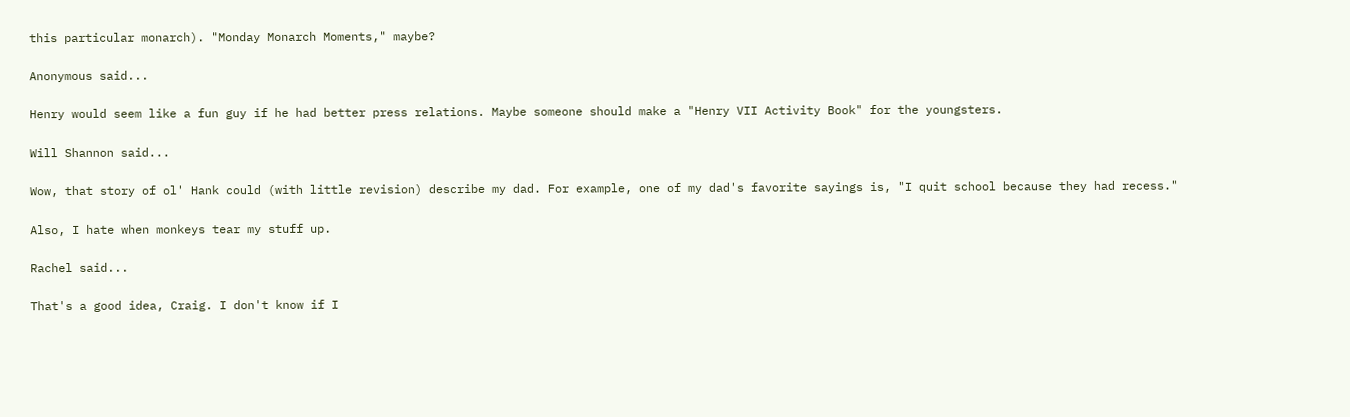this particular monarch). "Monday Monarch Moments," maybe?

Anonymous said...

Henry would seem like a fun guy if he had better press relations. Maybe someone should make a "Henry VII Activity Book" for the youngsters.

Will Shannon said...

Wow, that story of ol' Hank could (with little revision) describe my dad. For example, one of my dad's favorite sayings is, "I quit school because they had recess."

Also, I hate when monkeys tear my stuff up.

Rachel said...

That's a good idea, Craig. I don't know if I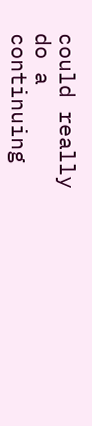could really do a continuing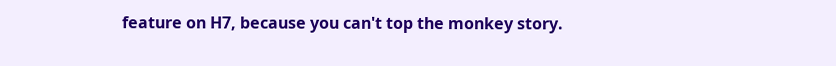feature on H7, because you can't top the monkey story.